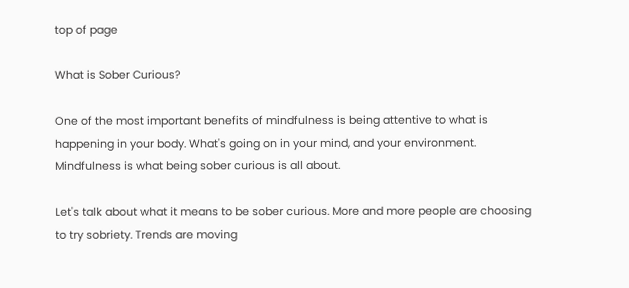top of page

What is Sober Curious?

One of the most important benefits of mindfulness is being attentive to what is happening in your body. What's going on in your mind, and your environment. Mindfulness is what being sober curious is all about.

Let's talk about what it means to be sober curious. More and more people are choosing to try sobriety. Trends are moving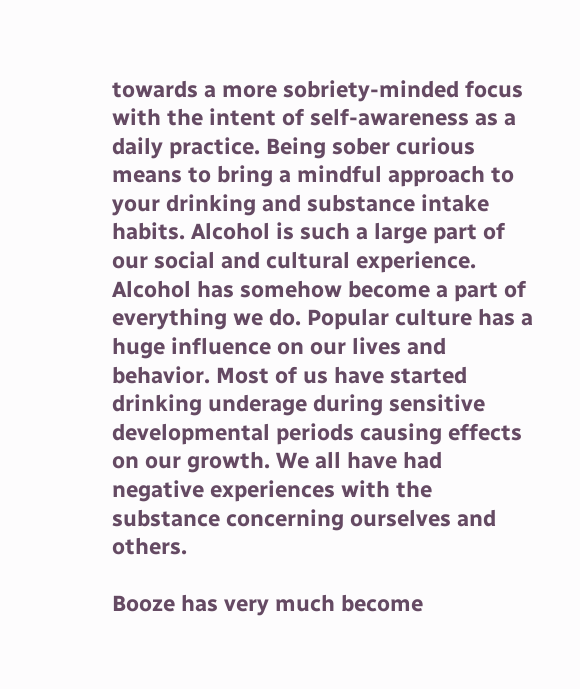towards a more sobriety-minded focus with the intent of self-awareness as a daily practice. Being sober curious means to bring a mindful approach to your drinking and substance intake habits. Alcohol is such a large part of our social and cultural experience. Alcohol has somehow become a part of everything we do. Popular culture has a huge influence on our lives and behavior. Most of us have started drinking underage during sensitive developmental periods causing effects on our growth. We all have had negative experiences with the substance concerning ourselves and others.

Booze has very much become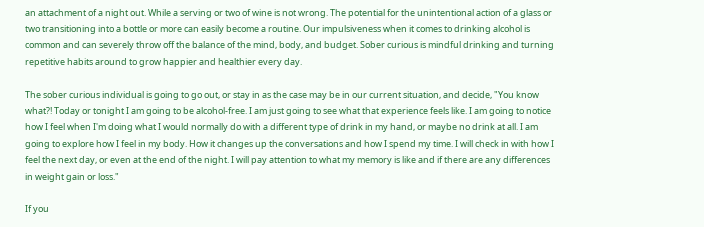an attachment of a night out. While a serving or two of wine is not wrong. The potential for the unintentional action of a glass or two transitioning into a bottle or more can easily become a routine. Our impulsiveness when it comes to drinking alcohol is common and can severely throw off the balance of the mind, body, and budget. Sober curious is mindful drinking and turning repetitive habits around to grow happier and healthier every day.

The sober curious individual is going to go out, or stay in as the case may be in our current situation, and decide, "You know what?! Today or tonight I am going to be alcohol-free. I am just going to see what that experience feels like. I am going to notice how I feel when I'm doing what I would normally do with a different type of drink in my hand, or maybe no drink at all. I am going to explore how I feel in my body. How it changes up the conversations and how I spend my time. I will check in with how I feel the next day, or even at the end of the night. I will pay attention to what my memory is like and if there are any differences in weight gain or loss."

If you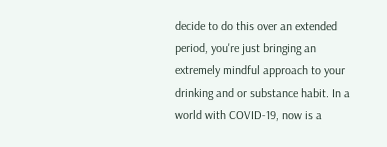decide to do this over an extended period, you're just bringing an extremely mindful approach to your drinking and or substance habit. In a world with COVID-19, now is a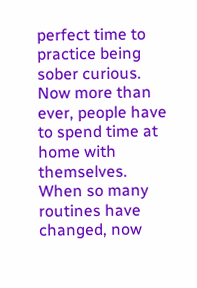perfect time to practice being sober curious. Now more than ever, people have to spend time at home with themselves. When so many routines have changed, now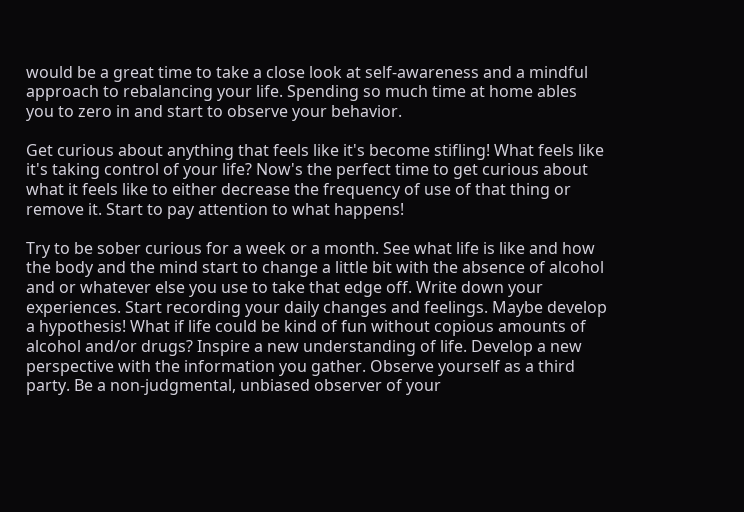would be a great time to take a close look at self-awareness and a mindful approach to rebalancing your life. Spending so much time at home ables you to zero in and start to observe your behavior.

Get curious about anything that feels like it's become stifling! What feels like it's taking control of your life? Now's the perfect time to get curious about what it feels like to either decrease the frequency of use of that thing or remove it. Start to pay attention to what happens!

Try to be sober curious for a week or a month. See what life is like and how the body and the mind start to change a little bit with the absence of alcohol and or whatever else you use to take that edge off. Write down your experiences. Start recording your daily changes and feelings. Maybe develop a hypothesis! What if life could be kind of fun without copious amounts of alcohol and/or drugs? Inspire a new understanding of life. Develop a new perspective with the information you gather. Observe yourself as a third party. Be a non-judgmental, unbiased observer of your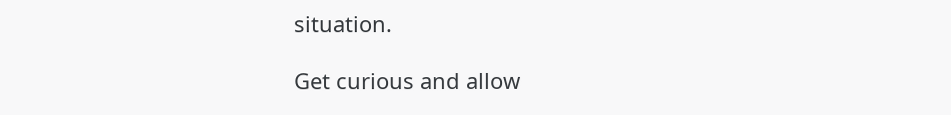situation.

Get curious and allow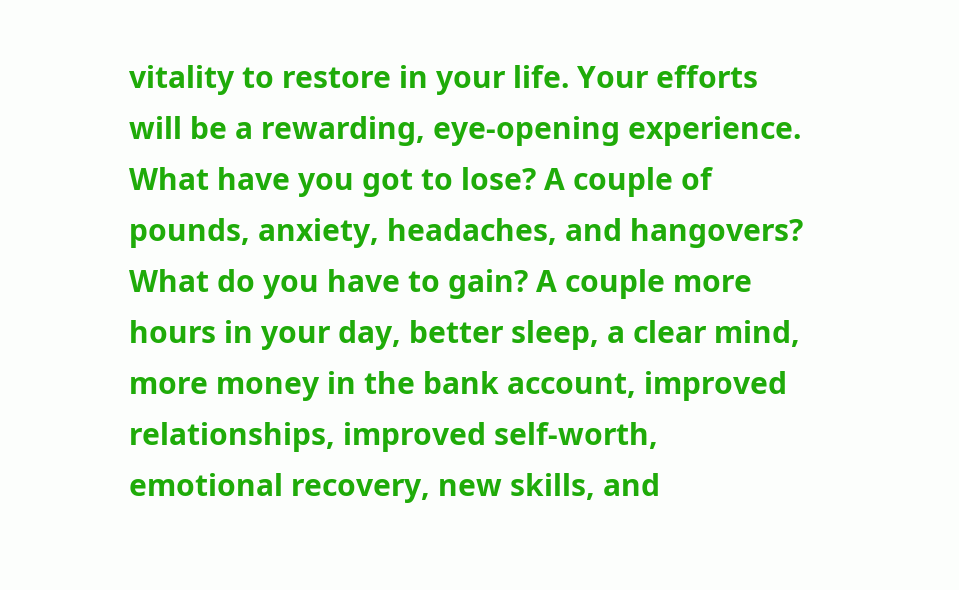vitality to restore in your life. Your efforts will be a rewarding, eye-opening experience. What have you got to lose? A couple of pounds, anxiety, headaches, and hangovers? What do you have to gain? A couple more hours in your day, better sleep, a clear mind, more money in the bank account, improved relationships, improved self-worth, emotional recovery, new skills, and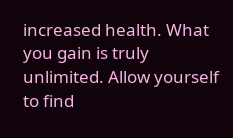increased health. What you gain is truly unlimited. Allow yourself to find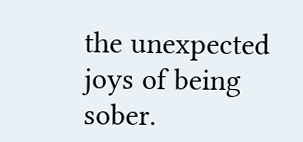the unexpected joys of being sober.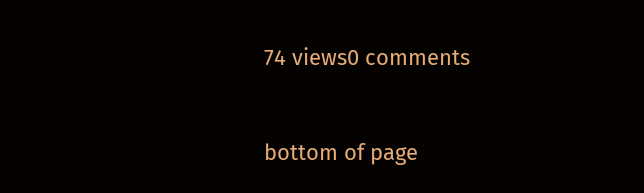74 views0 comments


bottom of page